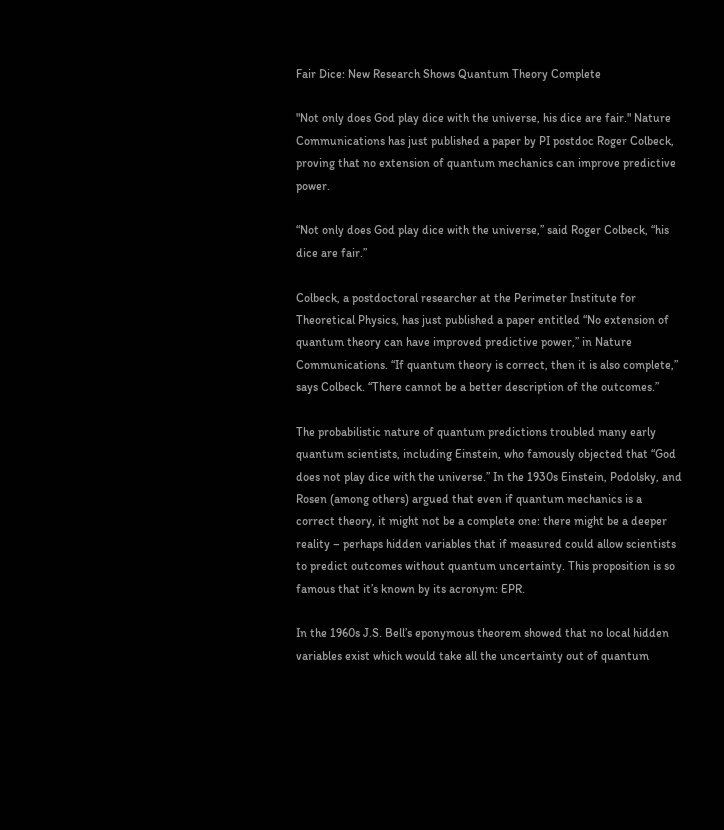Fair Dice: New Research Shows Quantum Theory Complete

"Not only does God play dice with the universe, his dice are fair." Nature Communications has just published a paper by PI postdoc Roger Colbeck, proving that no extension of quantum mechanics can improve predictive power.

“Not only does God play dice with the universe,” said Roger Colbeck, “his dice are fair.”

Colbeck, a postdoctoral researcher at the Perimeter Institute for Theoretical Physics, has just published a paper entitled “No extension of quantum theory can have improved predictive power,” in Nature Communications. “If quantum theory is correct, then it is also complete,” says Colbeck. “There cannot be a better description of the outcomes.”

The probabilistic nature of quantum predictions troubled many early quantum scientists, including Einstein, who famously objected that “God does not play dice with the universe.” In the 1930s Einstein, Podolsky, and Rosen (among others) argued that even if quantum mechanics is a correct theory, it might not be a complete one: there might be a deeper reality – perhaps hidden variables that if measured could allow scientists to predict outcomes without quantum uncertainty. This proposition is so famous that it’s known by its acronym: EPR.

In the 1960s J.S. Bell’s eponymous theorem showed that no local hidden variables exist which would take all the uncertainty out of quantum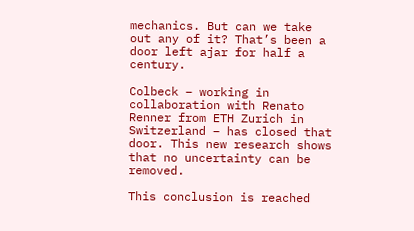mechanics. But can we take out any of it? That’s been a door left ajar for half a century.

Colbeck – working in collaboration with Renato Renner from ETH Zurich in Switzerland – has closed that door. This new research shows that no uncertainty can be removed.

This conclusion is reached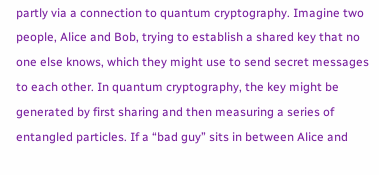partly via a connection to quantum cryptography. Imagine two people, Alice and Bob, trying to establish a shared key that no one else knows, which they might use to send secret messages to each other. In quantum cryptography, the key might be generated by first sharing and then measuring a series of entangled particles. If a “bad guy” sits in between Alice and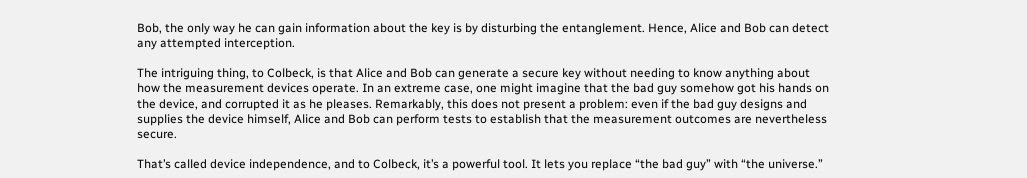Bob, the only way he can gain information about the key is by disturbing the entanglement. Hence, Alice and Bob can detect any attempted interception.

The intriguing thing, to Colbeck, is that Alice and Bob can generate a secure key without needing to know anything about how the measurement devices operate. In an extreme case, one might imagine that the bad guy somehow got his hands on the device, and corrupted it as he pleases. Remarkably, this does not present a problem: even if the bad guy designs and supplies the device himself, Alice and Bob can perform tests to establish that the measurement outcomes are nevertheless secure.

That’s called device independence, and to Colbeck, it’s a powerful tool. It lets you replace “the bad guy” with “the universe.”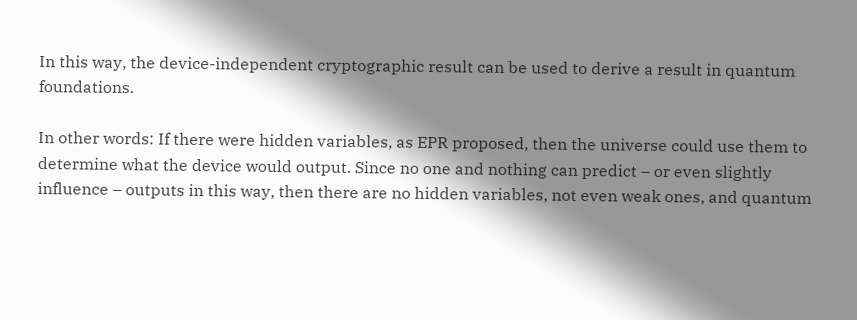In this way, the device-independent cryptographic result can be used to derive a result in quantum foundations.

In other words: If there were hidden variables, as EPR proposed, then the universe could use them to determine what the device would output. Since no one and nothing can predict – or even slightly influence – outputs in this way, then there are no hidden variables, not even weak ones, and quantum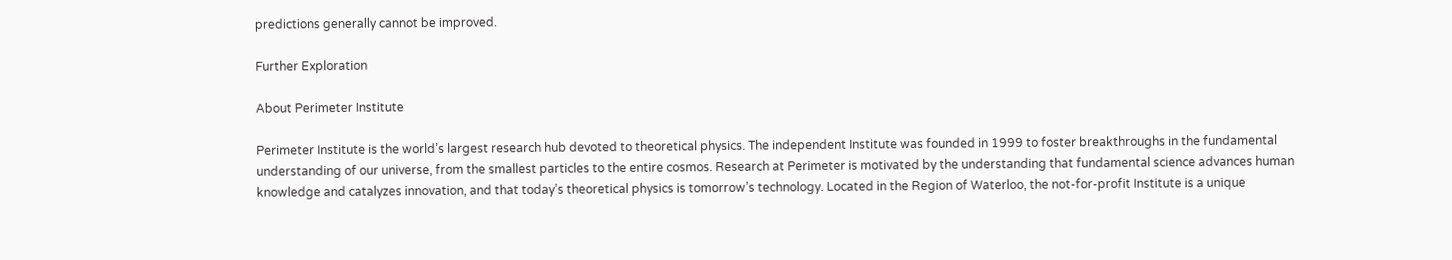predictions generally cannot be improved.

Further Exploration

About Perimeter Institute

Perimeter Institute is the world’s largest research hub devoted to theoretical physics. The independent Institute was founded in 1999 to foster breakthroughs in the fundamental understanding of our universe, from the smallest particles to the entire cosmos. Research at Perimeter is motivated by the understanding that fundamental science advances human knowledge and catalyzes innovation, and that today’s theoretical physics is tomorrow’s technology. Located in the Region of Waterloo, the not-for-profit Institute is a unique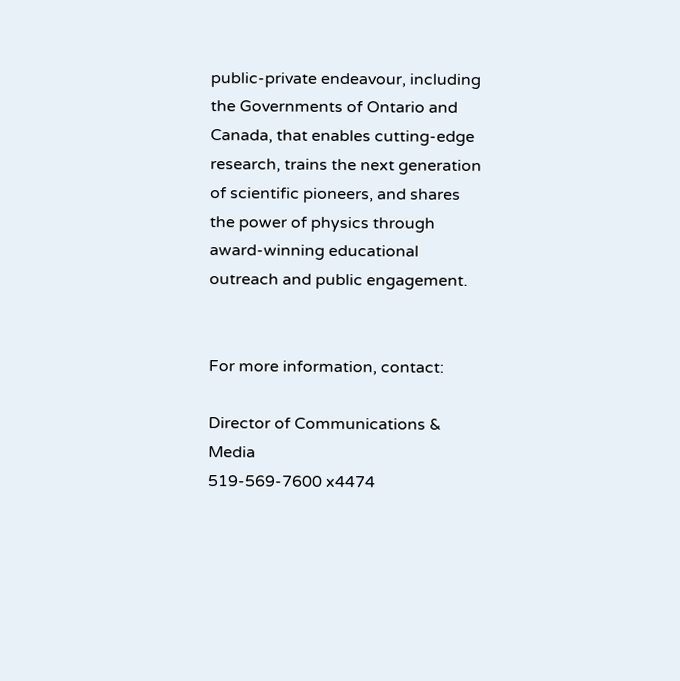public-private endeavour, including the Governments of Ontario and Canada, that enables cutting-edge research, trains the next generation of scientific pioneers, and shares the power of physics through award-winning educational outreach and public engagement.


For more information, contact:

Director of Communications & Media
519-569-7600 x4474